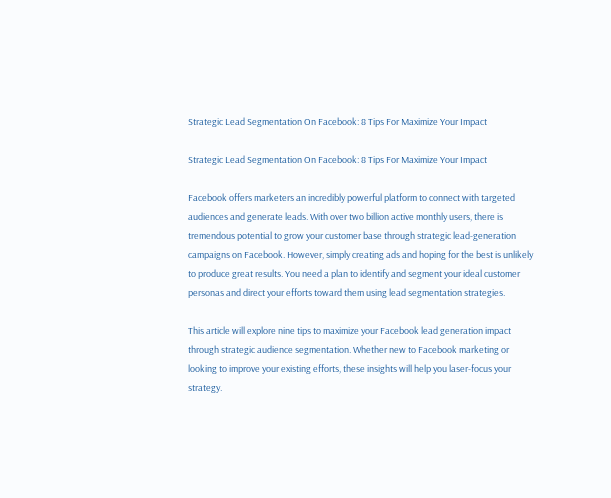Strategic Lead Segmentation On Facebook: 8 Tips For Maximize Your Impact

Strategic Lead Segmentation On Facebook: 8 Tips For Maximize Your Impact

Facebook offers marketers an incredibly powerful platform to connect with targeted audiences and generate leads. With over two billion active monthly users, there is tremendous potential to grow your customer base through strategic lead-generation campaigns on Facebook. However, simply creating ads and hoping for the best is unlikely to produce great results. You need a plan to identify and segment your ideal customer personas and direct your efforts toward them using lead segmentation strategies.

This article will explore nine tips to maximize your Facebook lead generation impact through strategic audience segmentation. Whether new to Facebook marketing or looking to improve your existing efforts, these insights will help you laser-focus your strategy.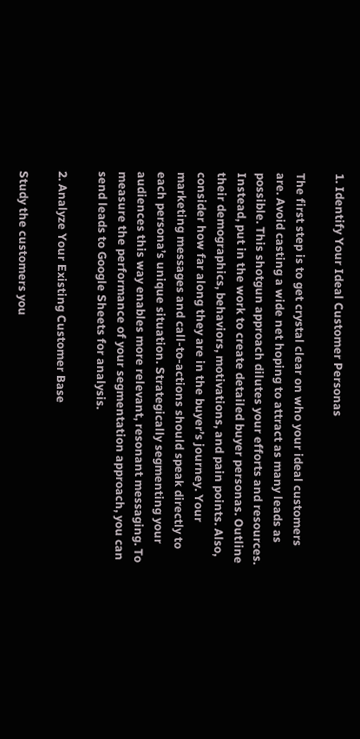1. Identify Your Ideal Customer Personas

The first step is to get crystal clear on who your ideal customers are. Avoid casting a wide net hoping to attract as many leads as possible. This shotgun approach dilutes your efforts and resources. Instead, put in the work to create detailed buyer personas. Outline their demographics, behaviors, motivations, and pain points. Also, consider how far along they are in the buyer’s journey. Your marketing messages and call-to-actions should speak directly to each persona’s unique situation. Strategically segmenting your audiences this way enables more relevant, resonant messaging. To measure the performance of your segmentation approach, you can send leads to Google Sheets for analysis.

2. Analyze Your Existing Customer Base

Study the customers you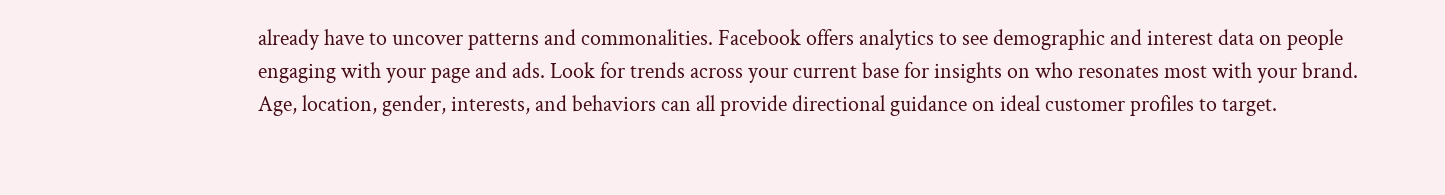already have to uncover patterns and commonalities. Facebook offers analytics to see demographic and interest data on people engaging with your page and ads. Look for trends across your current base for insights on who resonates most with your brand. Age, location, gender, interests, and behaviors can all provide directional guidance on ideal customer profiles to target.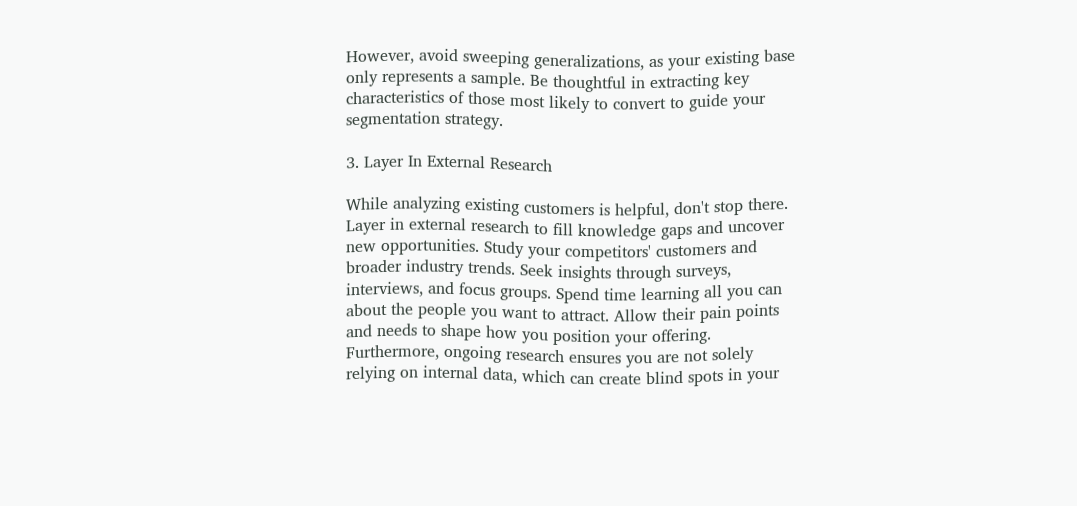However, avoid sweeping generalizations, as your existing base only represents a sample. Be thoughtful in extracting key characteristics of those most likely to convert to guide your segmentation strategy.

3. Layer In External Research

While analyzing existing customers is helpful, don't stop there. Layer in external research to fill knowledge gaps and uncover new opportunities. Study your competitors' customers and broader industry trends. Seek insights through surveys, interviews, and focus groups. Spend time learning all you can about the people you want to attract. Allow their pain points and needs to shape how you position your offering. Furthermore, ongoing research ensures you are not solely relying on internal data, which can create blind spots in your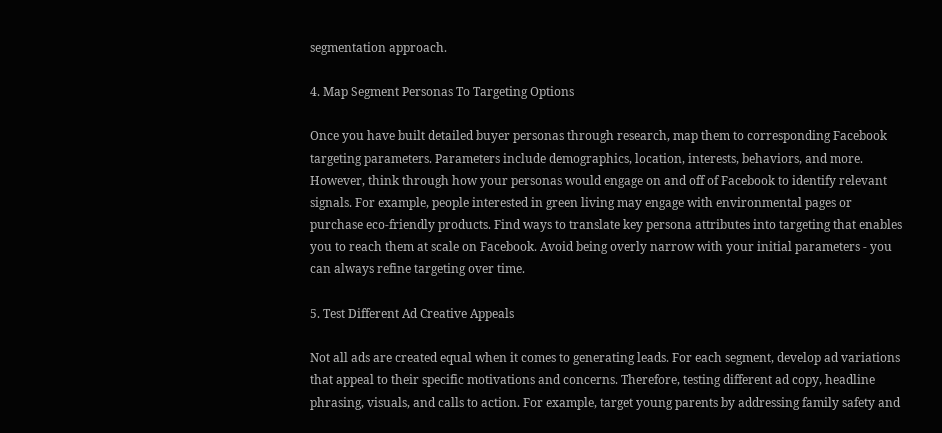segmentation approach.

4. Map Segment Personas To Targeting Options

Once you have built detailed buyer personas through research, map them to corresponding Facebook targeting parameters. Parameters include demographics, location, interests, behaviors, and more. However, think through how your personas would engage on and off of Facebook to identify relevant signals. For example, people interested in green living may engage with environmental pages or purchase eco-friendly products. Find ways to translate key persona attributes into targeting that enables you to reach them at scale on Facebook. Avoid being overly narrow with your initial parameters - you can always refine targeting over time.

5. Test Different Ad Creative Appeals

Not all ads are created equal when it comes to generating leads. For each segment, develop ad variations that appeal to their specific motivations and concerns. Therefore, testing different ad copy, headline phrasing, visuals, and calls to action. For example, target young parents by addressing family safety and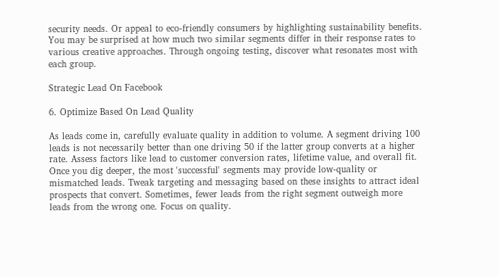security needs. Or appeal to eco-friendly consumers by highlighting sustainability benefits. You may be surprised at how much two similar segments differ in their response rates to various creative approaches. Through ongoing testing, discover what resonates most with each group.

Strategic Lead On Facebook

6. Optimize Based On Lead Quality

As leads come in, carefully evaluate quality in addition to volume. A segment driving 100 leads is not necessarily better than one driving 50 if the latter group converts at a higher rate. Assess factors like lead to customer conversion rates, lifetime value, and overall fit. Once you dig deeper, the most 'successful' segments may provide low-quality or mismatched leads. Tweak targeting and messaging based on these insights to attract ideal prospects that convert. Sometimes, fewer leads from the right segment outweigh more leads from the wrong one. Focus on quality.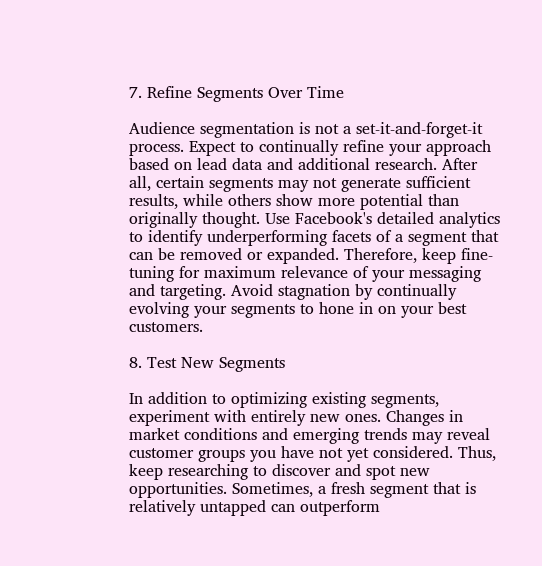7. Refine Segments Over Time

Audience segmentation is not a set-it-and-forget-it process. Expect to continually refine your approach based on lead data and additional research. After all, certain segments may not generate sufficient results, while others show more potential than originally thought. Use Facebook's detailed analytics to identify underperforming facets of a segment that can be removed or expanded. Therefore, keep fine-tuning for maximum relevance of your messaging and targeting. Avoid stagnation by continually evolving your segments to hone in on your best customers.

8. Test New Segments

In addition to optimizing existing segments, experiment with entirely new ones. Changes in market conditions and emerging trends may reveal customer groups you have not yet considered. Thus, keep researching to discover and spot new opportunities. Sometimes, a fresh segment that is relatively untapped can outperform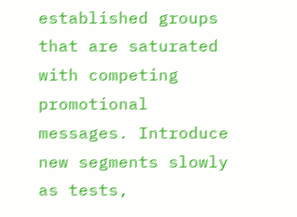established groups that are saturated with competing promotional messages. Introduce new segments slowly as tests,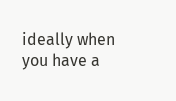ideally when you have a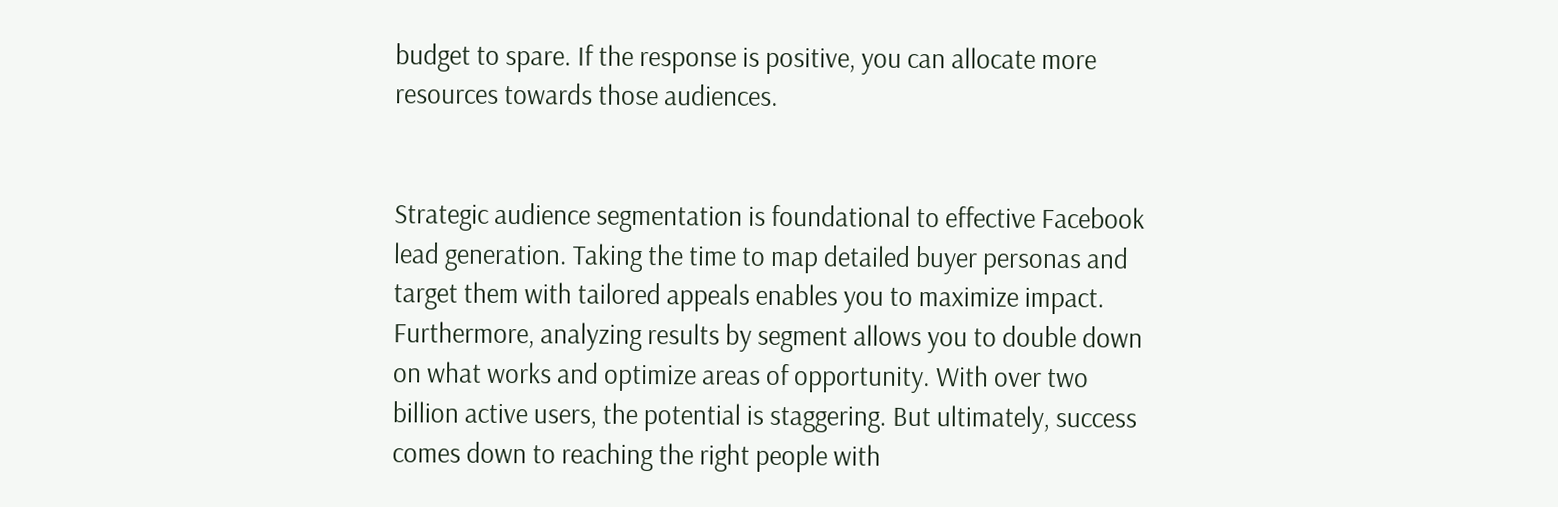budget to spare. If the response is positive, you can allocate more resources towards those audiences.


Strategic audience segmentation is foundational to effective Facebook lead generation. Taking the time to map detailed buyer personas and target them with tailored appeals enables you to maximize impact. Furthermore, analyzing results by segment allows you to double down on what works and optimize areas of opportunity. With over two billion active users, the potential is staggering. But ultimately, success comes down to reaching the right people with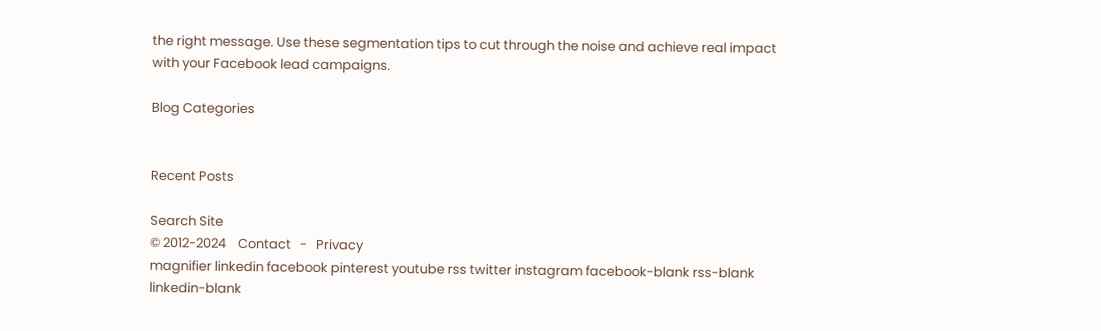the right message. Use these segmentation tips to cut through the noise and achieve real impact with your Facebook lead campaigns.

Blog Categories


Recent Posts

Search Site
© 2012-2024    Contact   -   Privacy
magnifier linkedin facebook pinterest youtube rss twitter instagram facebook-blank rss-blank linkedin-blank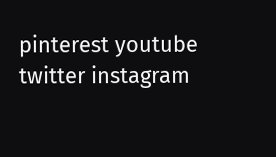pinterest youtube twitter instagram